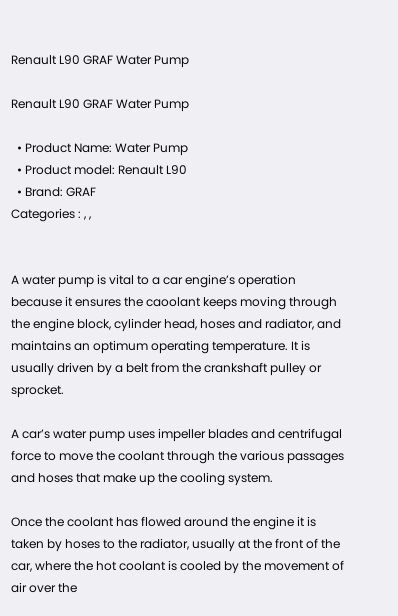Renault L90 GRAF Water Pump

Renault L90 GRAF Water Pump

  • Product Name: Water Pump
  • Product model: Renault L90
  • Brand: GRAF
Categories : , ,


A water pump is vital to a car engine’s operation because it ensures the caoolant keeps moving through the engine block, cylinder head, hoses and radiator, and maintains an optimum operating temperature. It is usually driven by a belt from the crankshaft pulley or sprocket.

A car’s water pump uses impeller blades and centrifugal force to move the coolant through the various passages and hoses that make up the cooling system.

Once the coolant has flowed around the engine it is taken by hoses to the radiator, usually at the front of the car, where the hot coolant is cooled by the movement of air over the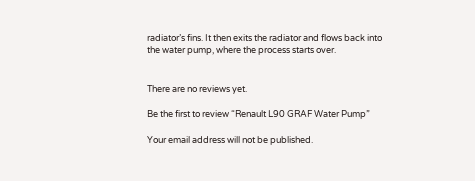radiator’s fins. It then exits the radiator and flows back into the water pump, where the process starts over.


There are no reviews yet.

Be the first to review “Renault L90 GRAF Water Pump”

Your email address will not be published.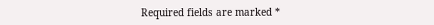Required fields are marked *